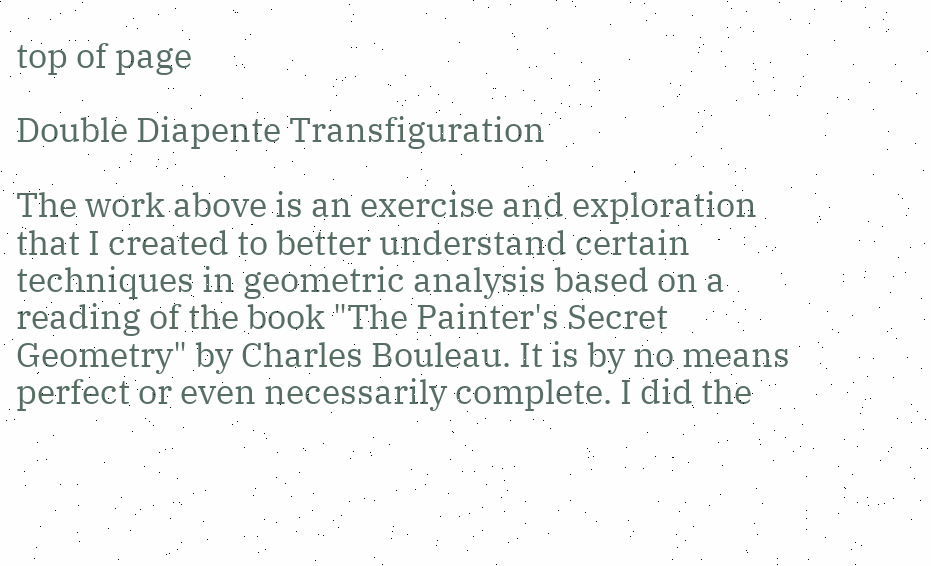top of page

Double Diapente Transfiguration

The work above is an exercise and exploration that I created to better understand certain techniques in geometric analysis based on a reading of the book "The Painter's Secret Geometry" by Charles Bouleau. It is by no means perfect or even necessarily complete. I did the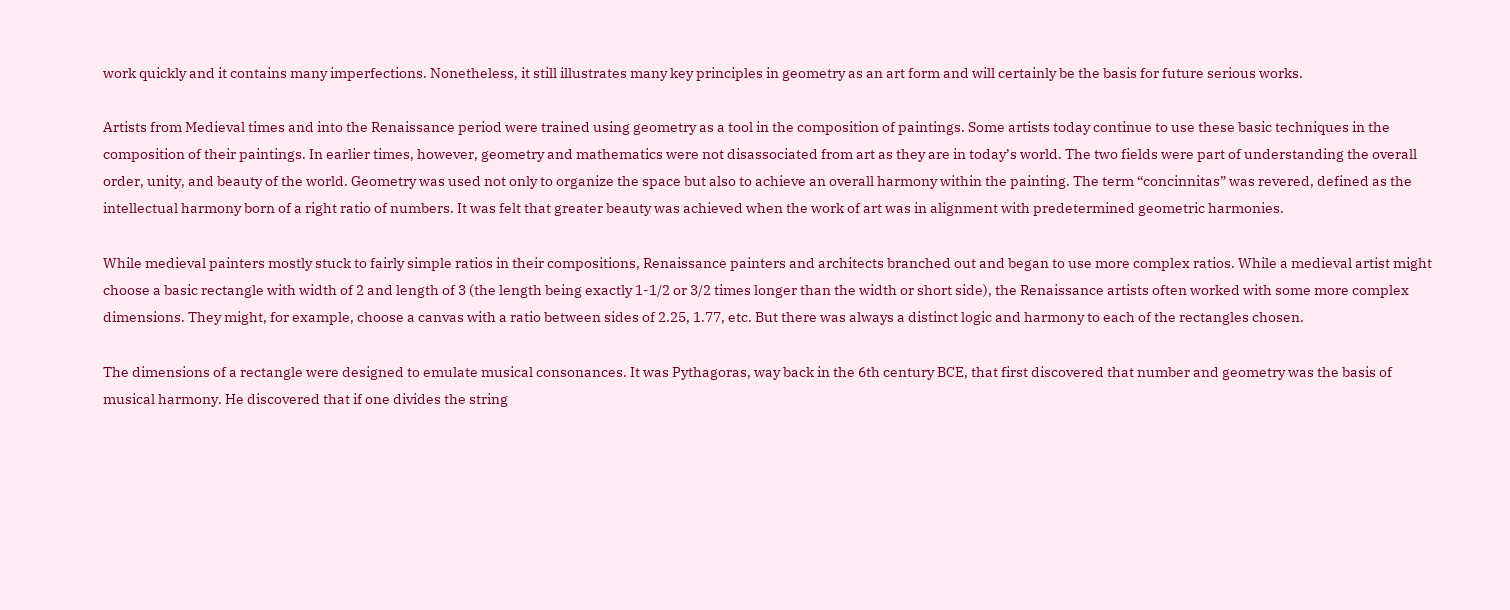work quickly and it contains many imperfections. Nonetheless, it still illustrates many key principles in geometry as an art form and will certainly be the basis for future serious works.

Artists from Medieval times and into the Renaissance period were trained using geometry as a tool in the composition of paintings. Some artists today continue to use these basic techniques in the composition of their paintings. In earlier times, however, geometry and mathematics were not disassociated from art as they are in today’s world. The two fields were part of understanding the overall order, unity, and beauty of the world. Geometry was used not only to organize the space but also to achieve an overall harmony within the painting. The term “concinnitas” was revered, defined as the intellectual harmony born of a right ratio of numbers. It was felt that greater beauty was achieved when the work of art was in alignment with predetermined geometric harmonies.

While medieval painters mostly stuck to fairly simple ratios in their compositions, Renaissance painters and architects branched out and began to use more complex ratios. While a medieval artist might choose a basic rectangle with width of 2 and length of 3 (the length being exactly 1-1/2 or 3/2 times longer than the width or short side), the Renaissance artists often worked with some more complex dimensions. They might, for example, choose a canvas with a ratio between sides of 2.25, 1.77, etc. But there was always a distinct logic and harmony to each of the rectangles chosen.

The dimensions of a rectangle were designed to emulate musical consonances. It was Pythagoras, way back in the 6th century BCE, that first discovered that number and geometry was the basis of musical harmony. He discovered that if one divides the string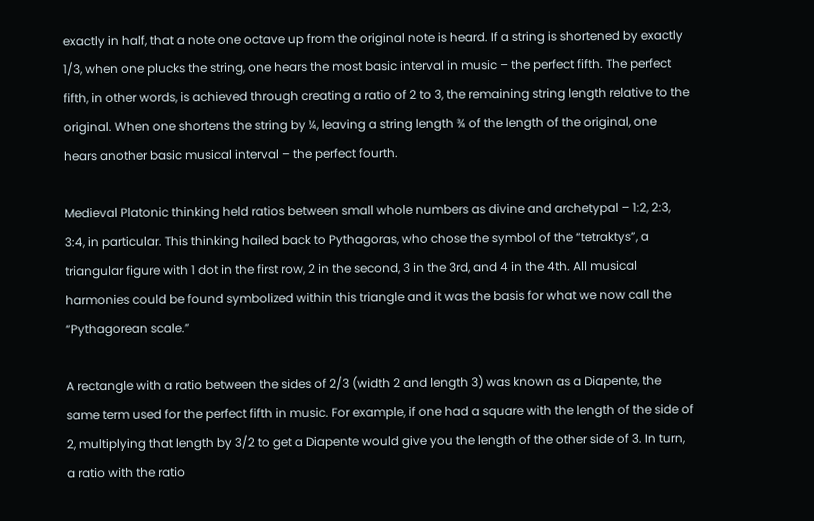exactly in half, that a note one octave up from the original note is heard. If a string is shortened by exactly 1/3, when one plucks the string, one hears the most basic interval in music – the perfect fifth. The perfect fifth, in other words, is achieved through creating a ratio of 2 to 3, the remaining string length relative to the original. When one shortens the string by ¼, leaving a string length ¾ of the length of the original, one hears another basic musical interval – the perfect fourth.

Medieval Platonic thinking held ratios between small whole numbers as divine and archetypal – 1:2, 2:3, 3:4, in particular. This thinking hailed back to Pythagoras, who chose the symbol of the “tetraktys”, a triangular figure with 1 dot in the first row, 2 in the second, 3 in the 3rd, and 4 in the 4th. All musical harmonies could be found symbolized within this triangle and it was the basis for what we now call the “Pythagorean scale.”

A rectangle with a ratio between the sides of 2/3 (width 2 and length 3) was known as a Diapente, the same term used for the perfect fifth in music. For example, if one had a square with the length of the side of 2, multiplying that length by 3/2 to get a Diapente would give you the length of the other side of 3. In turn, a ratio with the ratio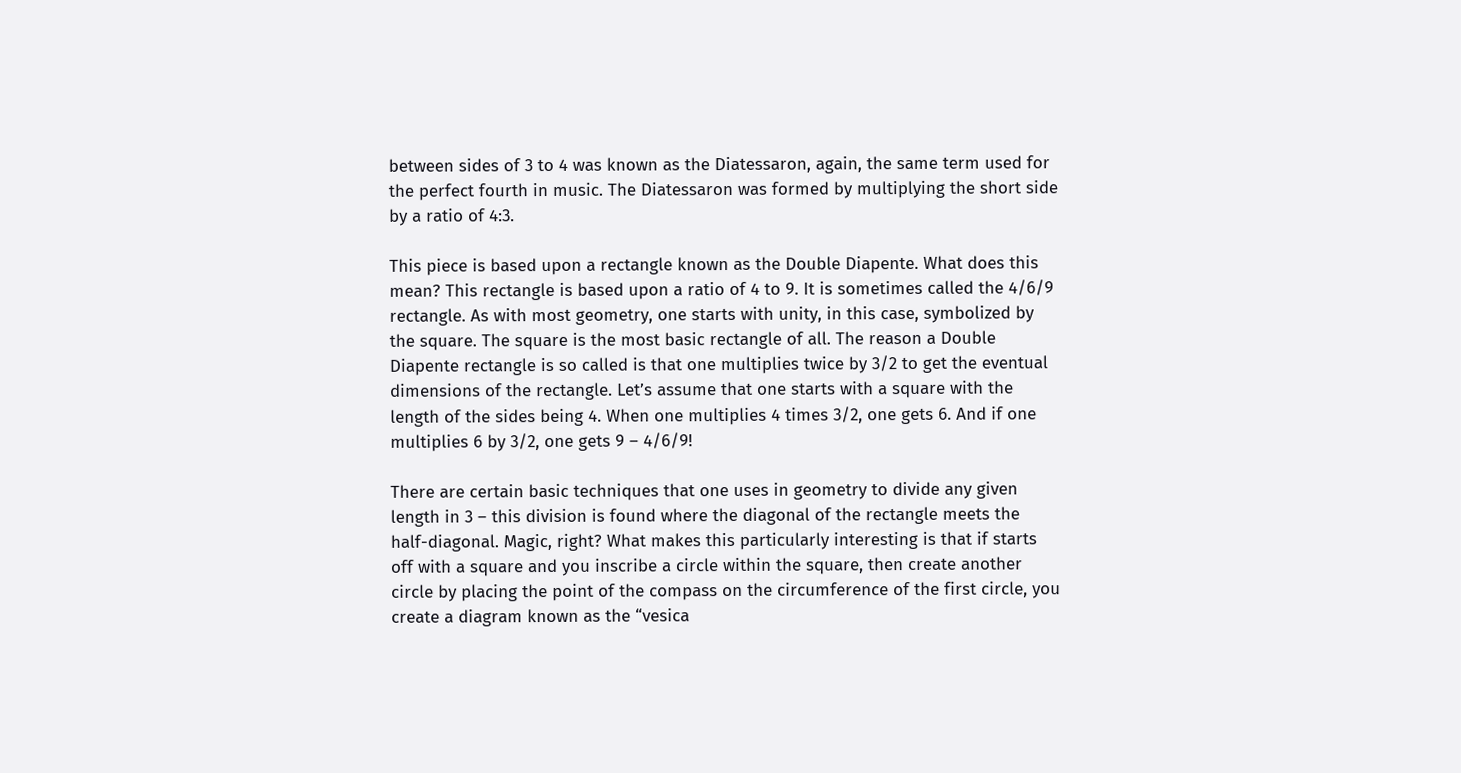between sides of 3 to 4 was known as the Diatessaron, again, the same term used for the perfect fourth in music. The Diatessaron was formed by multiplying the short side by a ratio of 4:3.

This piece is based upon a rectangle known as the Double Diapente. What does this mean? This rectangle is based upon a ratio of 4 to 9. It is sometimes called the 4/6/9 rectangle. As with most geometry, one starts with unity, in this case, symbolized by the square. The square is the most basic rectangle of all. The reason a Double Diapente rectangle is so called is that one multiplies twice by 3/2 to get the eventual dimensions of the rectangle. Let’s assume that one starts with a square with the length of the sides being 4. When one multiplies 4 times 3/2, one gets 6. And if one multiplies 6 by 3/2, one gets 9 – 4/6/9!

There are certain basic techniques that one uses in geometry to divide any given length in 3 – this division is found where the diagonal of the rectangle meets the half-diagonal. Magic, right? What makes this particularly interesting is that if starts off with a square and you inscribe a circle within the square, then create another circle by placing the point of the compass on the circumference of the first circle, you create a diagram known as the “vesica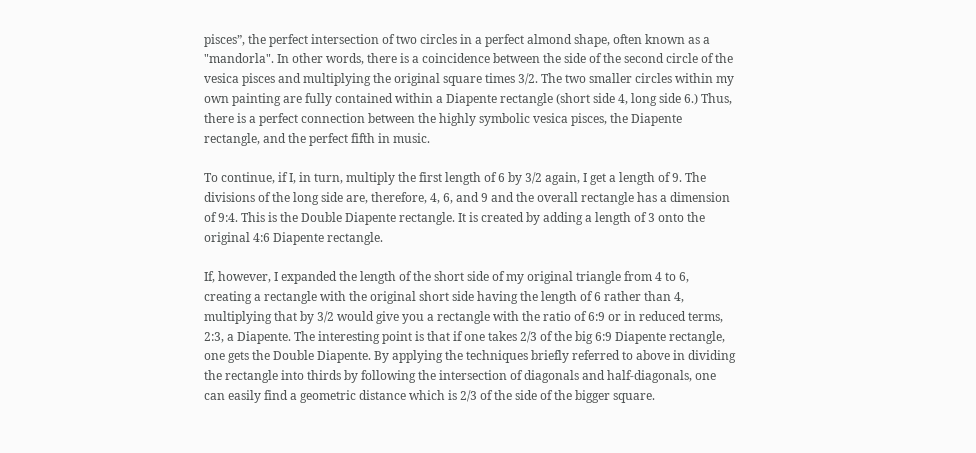pisces”, the perfect intersection of two circles in a perfect almond shape, often known as a "mandorla". In other words, there is a coincidence between the side of the second circle of the vesica pisces and multiplying the original square times 3/2. The two smaller circles within my own painting are fully contained within a Diapente rectangle (short side 4, long side 6.) Thus, there is a perfect connection between the highly symbolic vesica pisces, the Diapente rectangle, and the perfect fifth in music.

To continue, if I, in turn, multiply the first length of 6 by 3/2 again, I get a length of 9. The divisions of the long side are, therefore, 4, 6, and 9 and the overall rectangle has a dimension of 9:4. This is the Double Diapente rectangle. It is created by adding a length of 3 onto the original 4:6 Diapente rectangle.

If, however, I expanded the length of the short side of my original triangle from 4 to 6, creating a rectangle with the original short side having the length of 6 rather than 4, multiplying that by 3/2 would give you a rectangle with the ratio of 6:9 or in reduced terms, 2:3, a Diapente. The interesting point is that if one takes 2/3 of the big 6:9 Diapente rectangle, one gets the Double Diapente. By applying the techniques briefly referred to above in dividing the rectangle into thirds by following the intersection of diagonals and half-diagonals, one can easily find a geometric distance which is 2/3 of the side of the bigger square.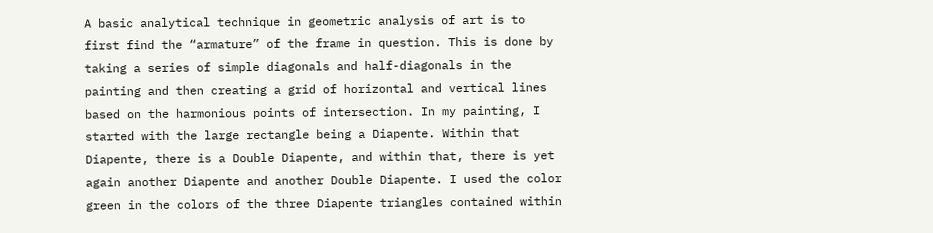A basic analytical technique in geometric analysis of art is to first find the “armature” of the frame in question. This is done by taking a series of simple diagonals and half-diagonals in the painting and then creating a grid of horizontal and vertical lines based on the harmonious points of intersection. In my painting, I started with the large rectangle being a Diapente. Within that Diapente, there is a Double Diapente, and within that, there is yet again another Diapente and another Double Diapente. I used the color green in the colors of the three Diapente triangles contained within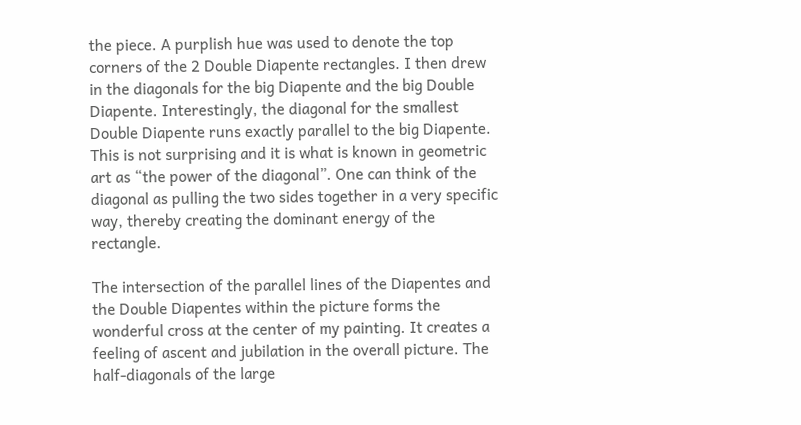the piece. A purplish hue was used to denote the top corners of the 2 Double Diapente rectangles. I then drew in the diagonals for the big Diapente and the big Double Diapente. Interestingly, the diagonal for the smallest Double Diapente runs exactly parallel to the big Diapente. This is not surprising and it is what is known in geometric art as “the power of the diagonal”. One can think of the diagonal as pulling the two sides together in a very specific way, thereby creating the dominant energy of the rectangle.

The intersection of the parallel lines of the Diapentes and the Double Diapentes within the picture forms the wonderful cross at the center of my painting. It creates a feeling of ascent and jubilation in the overall picture. The half-diagonals of the large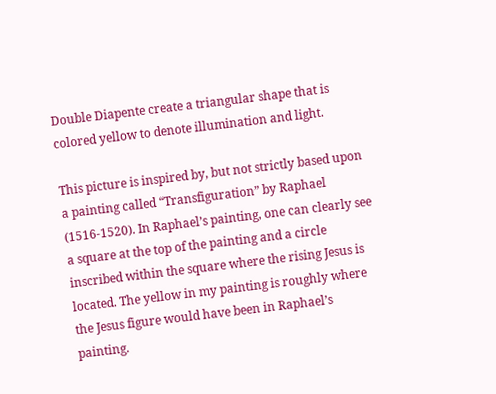Double Diapente create a triangular shape that is colored yellow to denote illumination and light.

This picture is inspired by, but not strictly based upon a painting called “Transfiguration” by Raphael (1516-1520). In Raphael’s painting, one can clearly see a square at the top of the painting and a circle inscribed within the square where the rising Jesus is located. The yellow in my painting is roughly where the Jesus figure would have been in Raphael’s painting.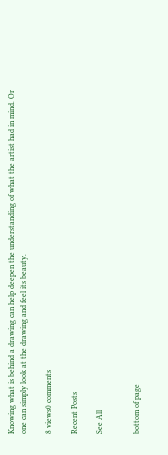Knowing what is behind a drawing can help deepen the understanding of what the artist had in mind. Or one can simply look at the drawing and feel its beauty.

8 views0 comments

Recent Posts

See All


bottom of page